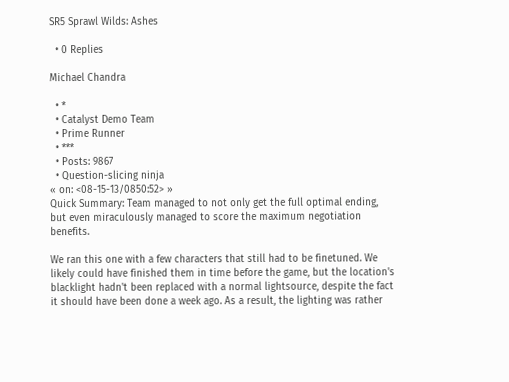SR5 Sprawl Wilds: Ashes

  • 0 Replies

Michael Chandra

  • *
  • Catalyst Demo Team
  • Prime Runner
  • ***
  • Posts: 9867
  • Question-slicing ninja
« on: <08-15-13/0850:52> »
Quick Summary: Team managed to not only get the full optimal ending, but even miraculously managed to score the maximum negotiation benefits.

We ran this one with a few characters that still had to be finetuned. We likely could have finished them in time before the game, but the location's blacklight hadn't been replaced with a normal lightsource, despite the fact it should have been done a week ago. As a result, the lighting was rather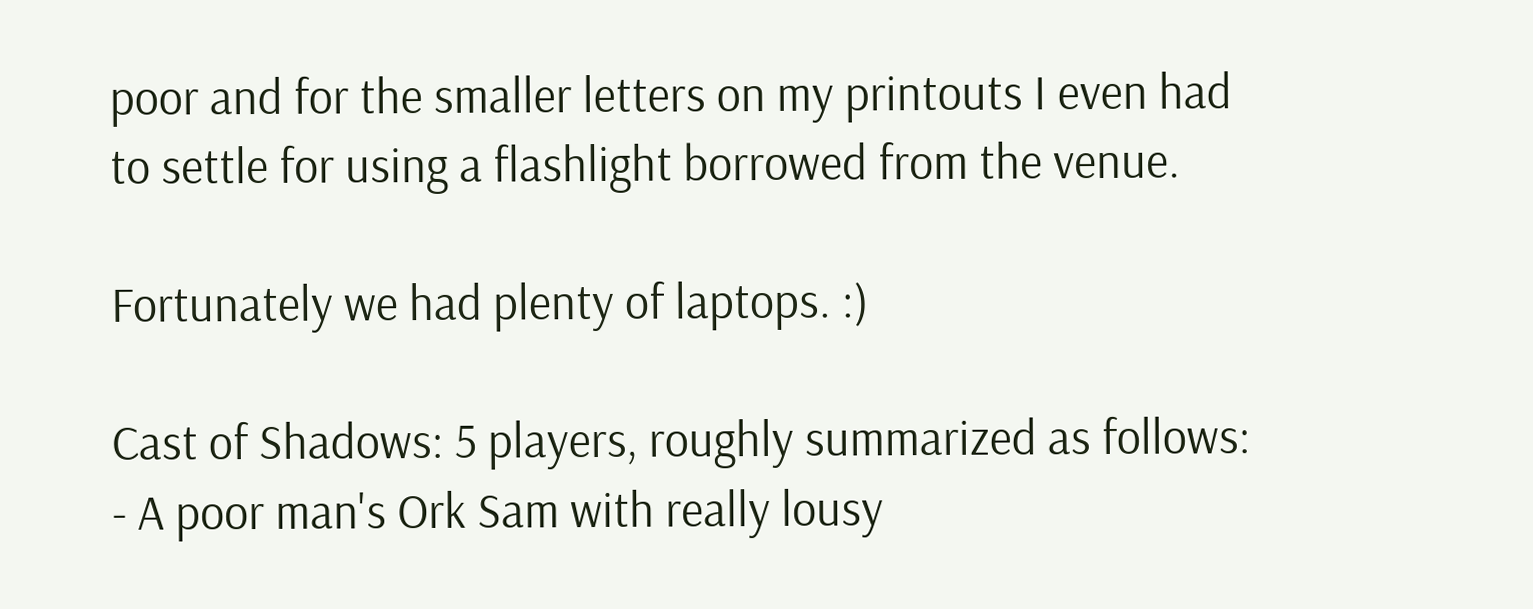poor and for the smaller letters on my printouts I even had to settle for using a flashlight borrowed from the venue.

Fortunately we had plenty of laptops. :)

Cast of Shadows: 5 players, roughly summarized as follows:
- A poor man's Ork Sam with really lousy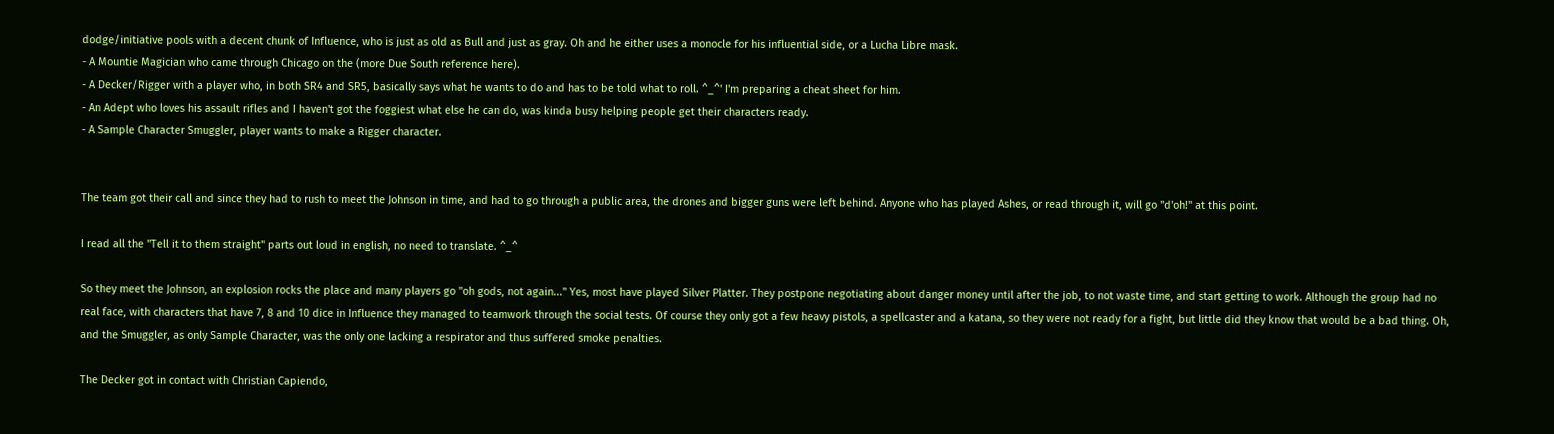dodge/initiative pools with a decent chunk of Influence, who is just as old as Bull and just as gray. Oh and he either uses a monocle for his influential side, or a Lucha Libre mask.
- A Mountie Magician who came through Chicago on the (more Due South reference here).
- A Decker/Rigger with a player who, in both SR4 and SR5, basically says what he wants to do and has to be told what to roll. ^_^' I'm preparing a cheat sheet for him.
- An Adept who loves his assault rifles and I haven't got the foggiest what else he can do, was kinda busy helping people get their characters ready.
- A Sample Character Smuggler, player wants to make a Rigger character.


The team got their call and since they had to rush to meet the Johnson in time, and had to go through a public area, the drones and bigger guns were left behind. Anyone who has played Ashes, or read through it, will go "d'oh!" at this point.

I read all the "Tell it to them straight" parts out loud in english, no need to translate. ^_^

So they meet the Johnson, an explosion rocks the place and many players go "oh gods, not again..." Yes, most have played Silver Platter. They postpone negotiating about danger money until after the job, to not waste time, and start getting to work. Although the group had no real face, with characters that have 7, 8 and 10 dice in Influence they managed to teamwork through the social tests. Of course they only got a few heavy pistols, a spellcaster and a katana, so they were not ready for a fight, but little did they know that would be a bad thing. Oh, and the Smuggler, as only Sample Character, was the only one lacking a respirator and thus suffered smoke penalties.

The Decker got in contact with Christian Capiendo,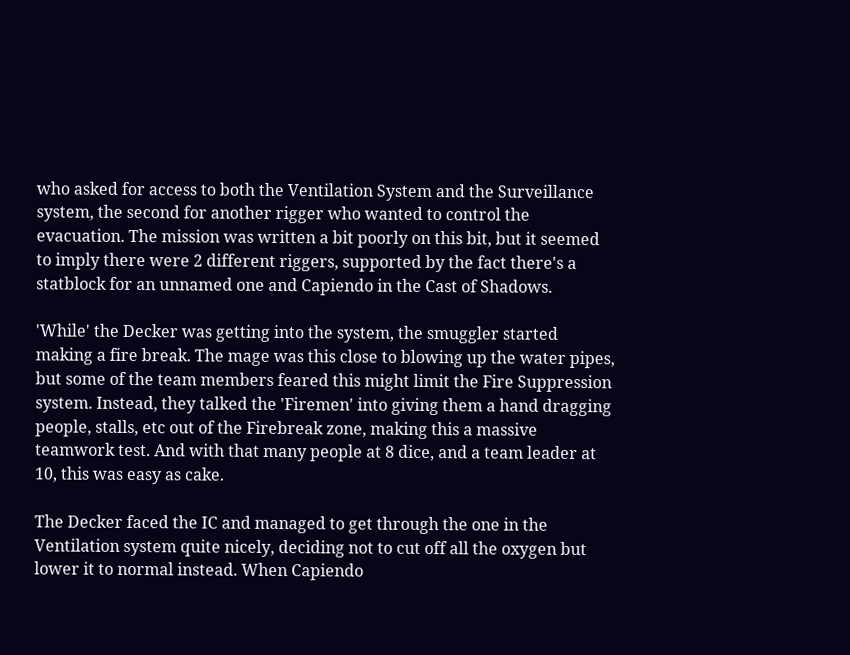who asked for access to both the Ventilation System and the Surveillance system, the second for another rigger who wanted to control the evacuation. The mission was written a bit poorly on this bit, but it seemed to imply there were 2 different riggers, supported by the fact there's a statblock for an unnamed one and Capiendo in the Cast of Shadows.

'While' the Decker was getting into the system, the smuggler started making a fire break. The mage was this close to blowing up the water pipes, but some of the team members feared this might limit the Fire Suppression system. Instead, they talked the 'Firemen' into giving them a hand dragging people, stalls, etc out of the Firebreak zone, making this a massive teamwork test. And with that many people at 8 dice, and a team leader at 10, this was easy as cake.

The Decker faced the IC and managed to get through the one in the Ventilation system quite nicely, deciding not to cut off all the oxygen but lower it to normal instead. When Capiendo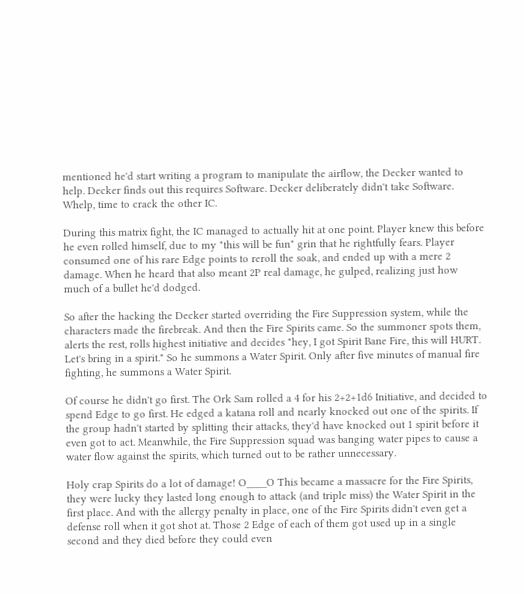mentioned he'd start writing a program to manipulate the airflow, the Decker wanted to help. Decker finds out this requires Software. Decker deliberately didn't take Software. Whelp, time to crack the other IC.

During this matrix fight, the IC managed to actually hit at one point. Player knew this before he even rolled himself, due to my "this will be fun" grin that he rightfully fears. Player consumed one of his rare Edge points to reroll the soak, and ended up with a mere 2 damage. When he heard that also meant 2P real damage, he gulped, realizing just how much of a bullet he'd dodged.

So after the hacking the Decker started overriding the Fire Suppression system, while the characters made the firebreak. And then the Fire Spirits came. So the summoner spots them, alerts the rest, rolls highest initiative and decides "hey, I got Spirit Bane Fire, this will HURT. Let's bring in a spirit." So he summons a Water Spirit. Only after five minutes of manual fire fighting, he summons a Water Spirit.

Of course he didn't go first. The Ork Sam rolled a 4 for his 2+2+1d6 Initiative, and decided to spend Edge to go first. He edged a katana roll and nearly knocked out one of the spirits. If the group hadn't started by splitting their attacks, they'd have knocked out 1 spirit before it even got to act. Meanwhile, the Fire Suppression squad was banging water pipes to cause a water flow against the spirits, which turned out to be rather unnecessary.

Holy crap Spirits do a lot of damage! O____O This became a massacre for the Fire Spirits, they were lucky they lasted long enough to attack (and triple miss) the Water Spirit in the first place. And with the allergy penalty in place, one of the Fire Spirits didn't even get a defense roll when it got shot at. Those 2 Edge of each of them got used up in a single second and they died before they could even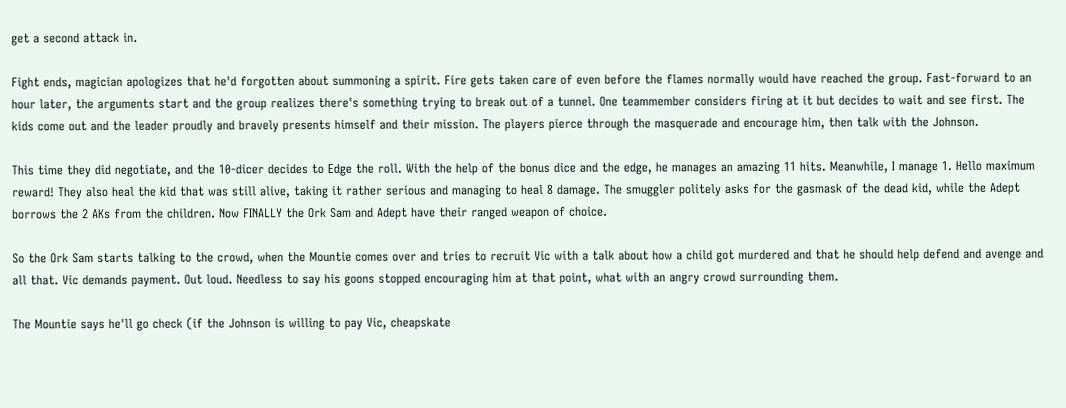get a second attack in.

Fight ends, magician apologizes that he'd forgotten about summoning a spirit. Fire gets taken care of even before the flames normally would have reached the group. Fast-forward to an hour later, the arguments start and the group realizes there's something trying to break out of a tunnel. One teammember considers firing at it but decides to wait and see first. The kids come out and the leader proudly and bravely presents himself and their mission. The players pierce through the masquerade and encourage him, then talk with the Johnson.

This time they did negotiate, and the 10-dicer decides to Edge the roll. With the help of the bonus dice and the edge, he manages an amazing 11 hits. Meanwhile, I manage 1. Hello maximum reward! They also heal the kid that was still alive, taking it rather serious and managing to heal 8 damage. The smuggler politely asks for the gasmask of the dead kid, while the Adept borrows the 2 AKs from the children. Now FINALLY the Ork Sam and Adept have their ranged weapon of choice.

So the Ork Sam starts talking to the crowd, when the Mountie comes over and tries to recruit Vic with a talk about how a child got murdered and that he should help defend and avenge and all that. Vic demands payment. Out loud. Needless to say his goons stopped encouraging him at that point, what with an angry crowd surrounding them.

The Mountie says he'll go check (if the Johnson is willing to pay Vic, cheapskate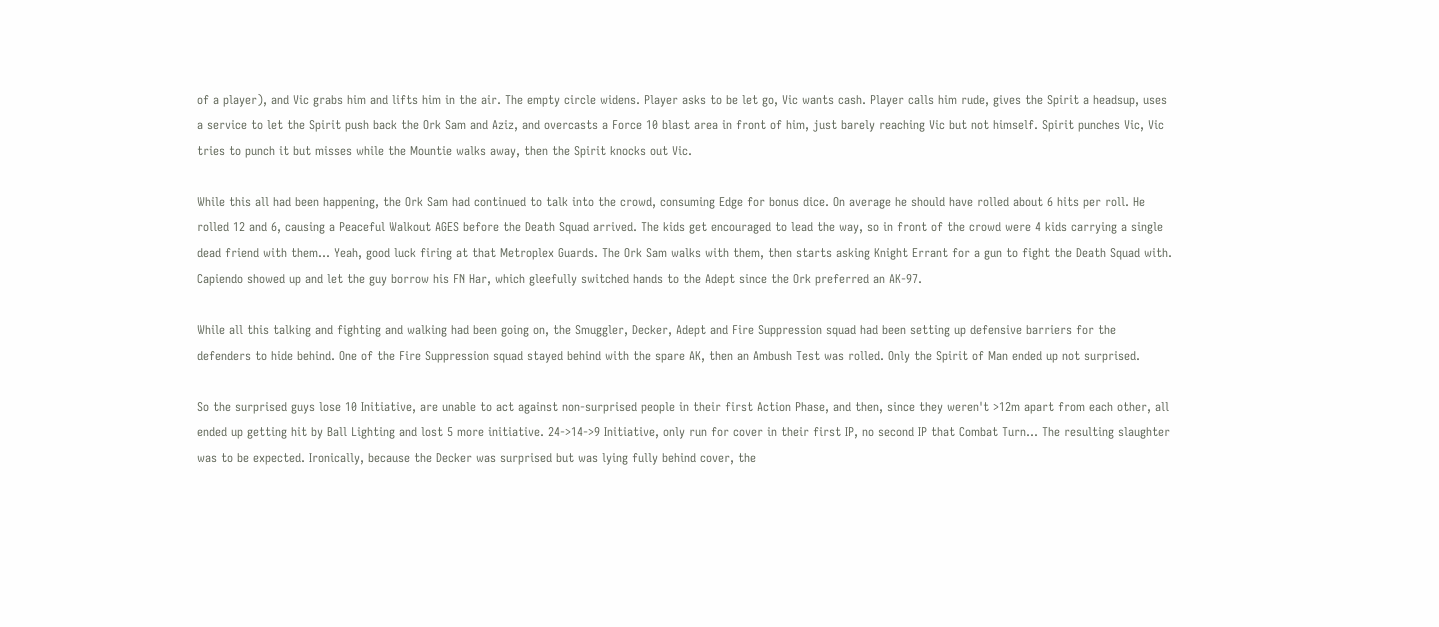of a player), and Vic grabs him and lifts him in the air. The empty circle widens. Player asks to be let go, Vic wants cash. Player calls him rude, gives the Spirit a headsup, uses a service to let the Spirit push back the Ork Sam and Aziz, and overcasts a Force 10 blast area in front of him, just barely reaching Vic but not himself. Spirit punches Vic, Vic tries to punch it but misses while the Mountie walks away, then the Spirit knocks out Vic.

While this all had been happening, the Ork Sam had continued to talk into the crowd, consuming Edge for bonus dice. On average he should have rolled about 6 hits per roll. He rolled 12 and 6, causing a Peaceful Walkout AGES before the Death Squad arrived. The kids get encouraged to lead the way, so in front of the crowd were 4 kids carrying a single dead friend with them... Yeah, good luck firing at that Metroplex Guards. The Ork Sam walks with them, then starts asking Knight Errant for a gun to fight the Death Squad with. Capiendo showed up and let the guy borrow his FN Har, which gleefully switched hands to the Adept since the Ork preferred an AK-97.

While all this talking and fighting and walking had been going on, the Smuggler, Decker, Adept and Fire Suppression squad had been setting up defensive barriers for the defenders to hide behind. One of the Fire Suppression squad stayed behind with the spare AK, then an Ambush Test was rolled. Only the Spirit of Man ended up not surprised.

So the surprised guys lose 10 Initiative, are unable to act against non-surprised people in their first Action Phase, and then, since they weren't >12m apart from each other, all ended up getting hit by Ball Lighting and lost 5 more initiative. 24->14->9 Initiative, only run for cover in their first IP, no second IP that Combat Turn... The resulting slaughter was to be expected. Ironically, because the Decker was surprised but was lying fully behind cover, the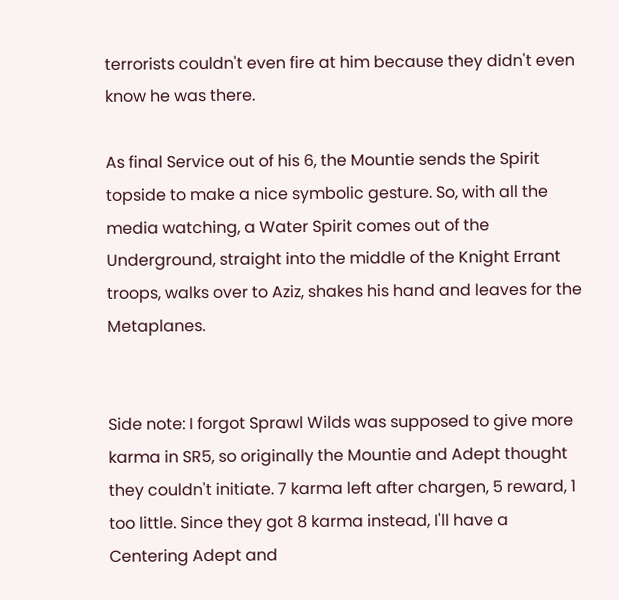terrorists couldn't even fire at him because they didn't even know he was there.

As final Service out of his 6, the Mountie sends the Spirit topside to make a nice symbolic gesture. So, with all the media watching, a Water Spirit comes out of the Underground, straight into the middle of the Knight Errant troops, walks over to Aziz, shakes his hand and leaves for the Metaplanes.


Side note: I forgot Sprawl Wilds was supposed to give more karma in SR5, so originally the Mountie and Adept thought they couldn't initiate. 7 karma left after chargen, 5 reward, 1 too little. Since they got 8 karma instead, I'll have a Centering Adept and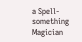a Spell-something Magician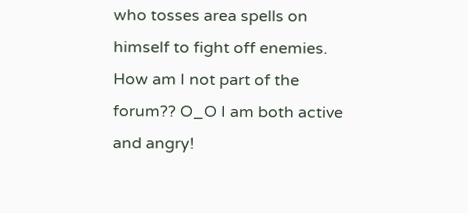who tosses area spells on himself to fight off enemies.
How am I not part of the forum?? O_O I am both active and angry!